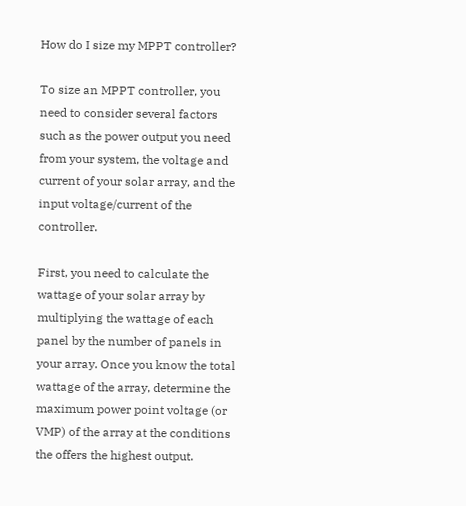How do I size my MPPT controller?

To size an MPPT controller, you need to consider several factors such as the power output you need from your system, the voltage and current of your solar array, and the input voltage/current of the controller.

First, you need to calculate the wattage of your solar array by multiplying the wattage of each panel by the number of panels in your array. Once you know the total wattage of the array, determine the maximum power point voltage (or VMP) of the array at the conditions the offers the highest output.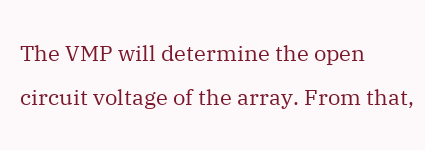The VMP will determine the open circuit voltage of the array. From that,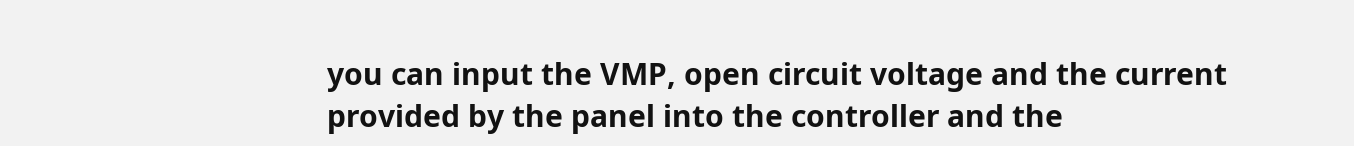you can input the VMP, open circuit voltage and the current provided by the panel into the controller and the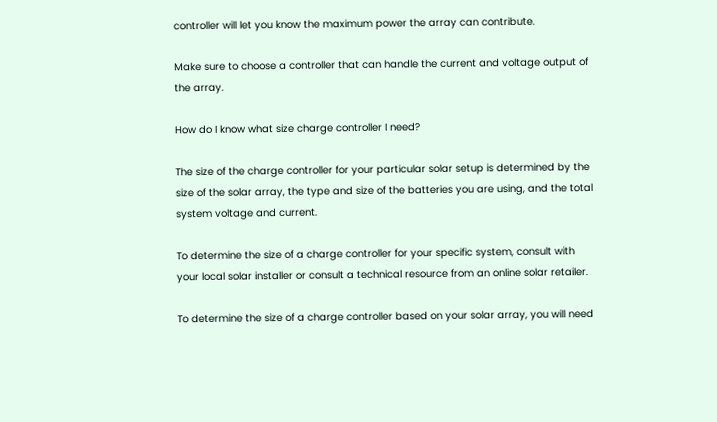controller will let you know the maximum power the array can contribute.

Make sure to choose a controller that can handle the current and voltage output of the array.

How do I know what size charge controller I need?

The size of the charge controller for your particular solar setup is determined by the size of the solar array, the type and size of the batteries you are using, and the total system voltage and current.

To determine the size of a charge controller for your specific system, consult with your local solar installer or consult a technical resource from an online solar retailer.

To determine the size of a charge controller based on your solar array, you will need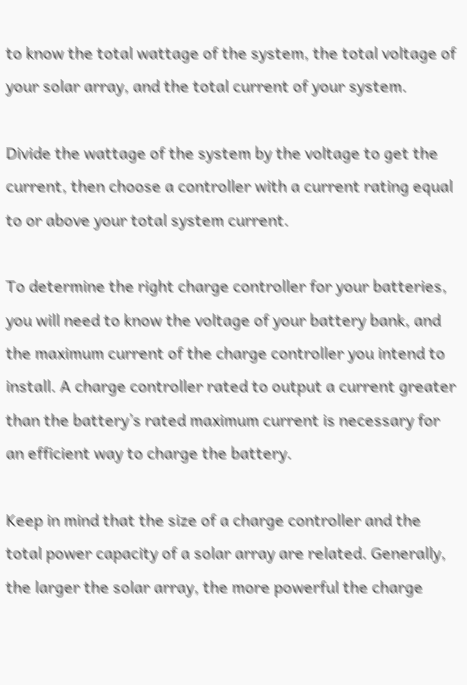to know the total wattage of the system, the total voltage of your solar array, and the total current of your system.

Divide the wattage of the system by the voltage to get the current, then choose a controller with a current rating equal to or above your total system current.

To determine the right charge controller for your batteries, you will need to know the voltage of your battery bank, and the maximum current of the charge controller you intend to install. A charge controller rated to output a current greater than the battery’s rated maximum current is necessary for an efficient way to charge the battery.

Keep in mind that the size of a charge controller and the total power capacity of a solar array are related. Generally, the larger the solar array, the more powerful the charge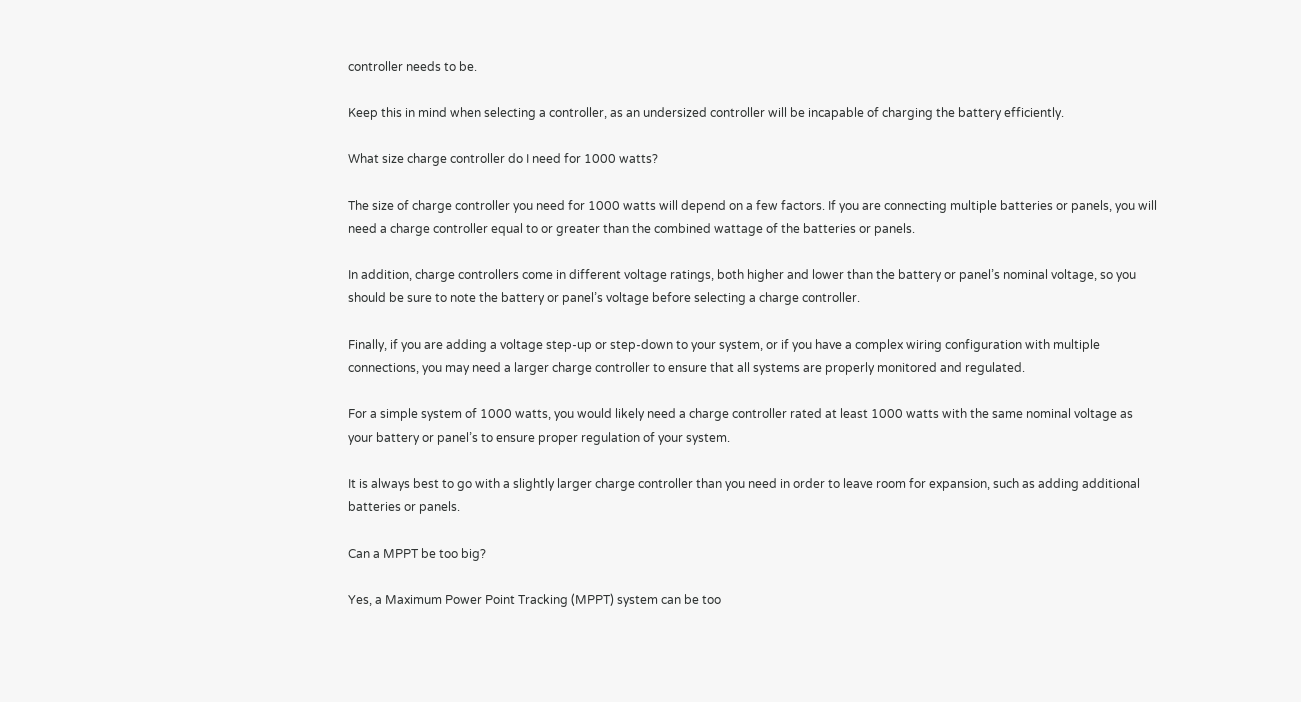controller needs to be.

Keep this in mind when selecting a controller, as an undersized controller will be incapable of charging the battery efficiently.

What size charge controller do I need for 1000 watts?

The size of charge controller you need for 1000 watts will depend on a few factors. If you are connecting multiple batteries or panels, you will need a charge controller equal to or greater than the combined wattage of the batteries or panels.

In addition, charge controllers come in different voltage ratings, both higher and lower than the battery or panel’s nominal voltage, so you should be sure to note the battery or panel’s voltage before selecting a charge controller.

Finally, if you are adding a voltage step-up or step-down to your system, or if you have a complex wiring configuration with multiple connections, you may need a larger charge controller to ensure that all systems are properly monitored and regulated.

For a simple system of 1000 watts, you would likely need a charge controller rated at least 1000 watts with the same nominal voltage as your battery or panel’s to ensure proper regulation of your system.

It is always best to go with a slightly larger charge controller than you need in order to leave room for expansion, such as adding additional batteries or panels.

Can a MPPT be too big?

Yes, a Maximum Power Point Tracking (MPPT) system can be too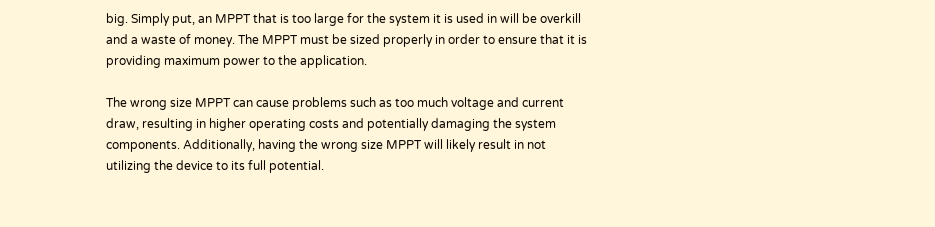big. Simply put, an MPPT that is too large for the system it is used in will be overkill and a waste of money. The MPPT must be sized properly in order to ensure that it is providing maximum power to the application.

The wrong size MPPT can cause problems such as too much voltage and current draw, resulting in higher operating costs and potentially damaging the system components. Additionally, having the wrong size MPPT will likely result in not utilizing the device to its full potential.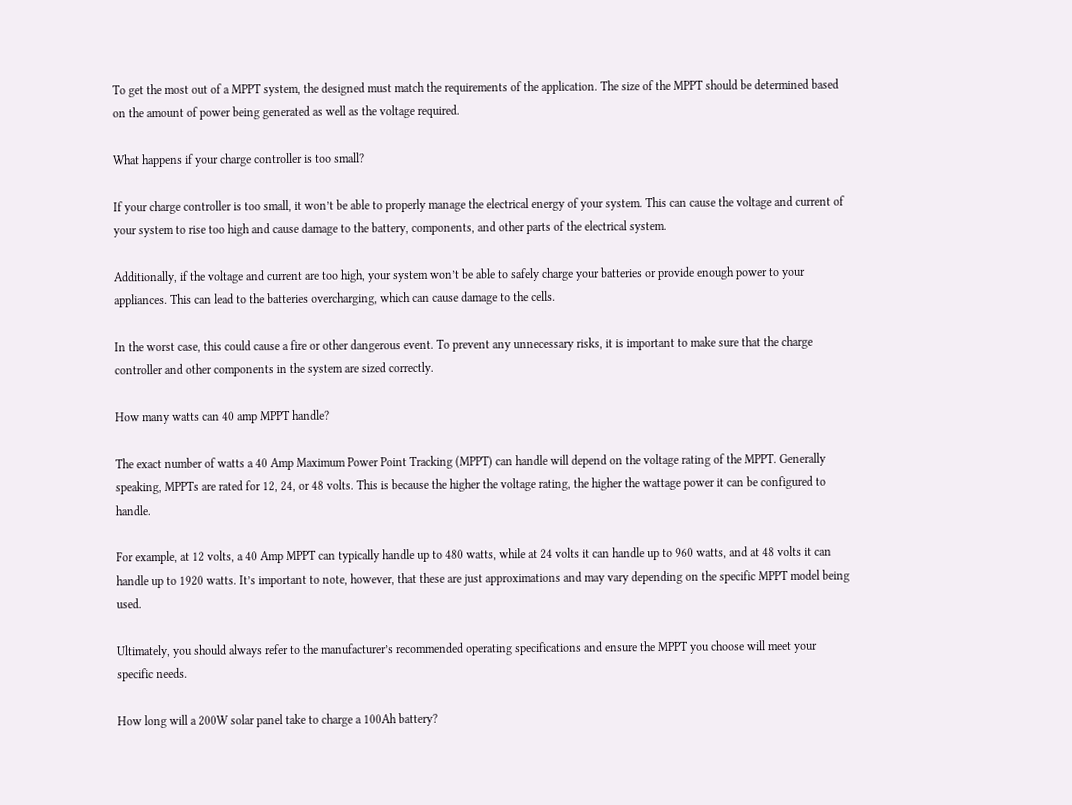To get the most out of a MPPT system, the designed must match the requirements of the application. The size of the MPPT should be determined based on the amount of power being generated as well as the voltage required.

What happens if your charge controller is too small?

If your charge controller is too small, it won’t be able to properly manage the electrical energy of your system. This can cause the voltage and current of your system to rise too high and cause damage to the battery, components, and other parts of the electrical system.

Additionally, if the voltage and current are too high, your system won’t be able to safely charge your batteries or provide enough power to your appliances. This can lead to the batteries overcharging, which can cause damage to the cells.

In the worst case, this could cause a fire or other dangerous event. To prevent any unnecessary risks, it is important to make sure that the charge controller and other components in the system are sized correctly.

How many watts can 40 amp MPPT handle?

The exact number of watts a 40 Amp Maximum Power Point Tracking (MPPT) can handle will depend on the voltage rating of the MPPT. Generally speaking, MPPTs are rated for 12, 24, or 48 volts. This is because the higher the voltage rating, the higher the wattage power it can be configured to handle.

For example, at 12 volts, a 40 Amp MPPT can typically handle up to 480 watts, while at 24 volts it can handle up to 960 watts, and at 48 volts it can handle up to 1920 watts. It’s important to note, however, that these are just approximations and may vary depending on the specific MPPT model being used.

Ultimately, you should always refer to the manufacturer’s recommended operating specifications and ensure the MPPT you choose will meet your specific needs.

How long will a 200W solar panel take to charge a 100Ah battery?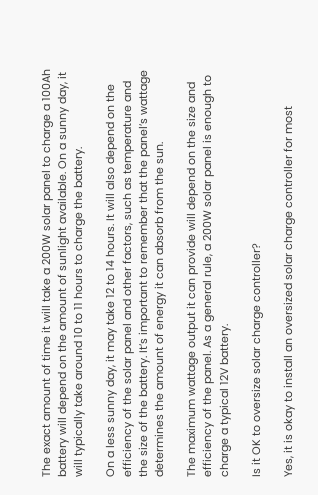The exact amount of time it will take a 200W solar panel to charge a 100Ah battery will depend on the amount of sunlight available. On a sunny day, it will typically take around 10 to 11 hours to charge the battery.

On a less sunny day, it may take 12 to 14 hours. It will also depend on the efficiency of the solar panel and other factors, such as temperature and the size of the battery. It’s important to remember that the panel’s wattage determines the amount of energy it can absorb from the sun.

The maximum wattage output it can provide will depend on the size and efficiency of the panel. As a general rule, a 200W solar panel is enough to charge a typical 12V battery.

Is it OK to oversize solar charge controller?

Yes, it is okay to install an oversized solar charge controller for most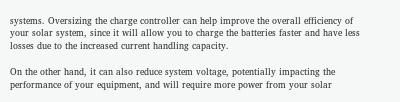systems. Oversizing the charge controller can help improve the overall efficiency of your solar system, since it will allow you to charge the batteries faster and have less losses due to the increased current handling capacity.

On the other hand, it can also reduce system voltage, potentially impacting the performance of your equipment, and will require more power from your solar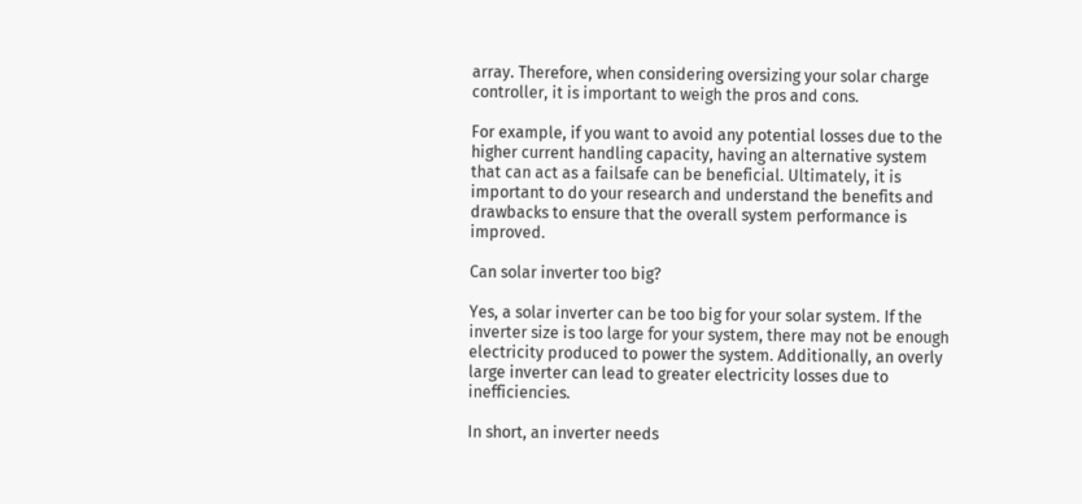array. Therefore, when considering oversizing your solar charge controller, it is important to weigh the pros and cons.

For example, if you want to avoid any potential losses due to the higher current handling capacity, having an alternative system that can act as a failsafe can be beneficial. Ultimately, it is important to do your research and understand the benefits and drawbacks to ensure that the overall system performance is improved.

Can solar inverter too big?

Yes, a solar inverter can be too big for your solar system. If the inverter size is too large for your system, there may not be enough electricity produced to power the system. Additionally, an overly large inverter can lead to greater electricity losses due to inefficiencies.

In short, an inverter needs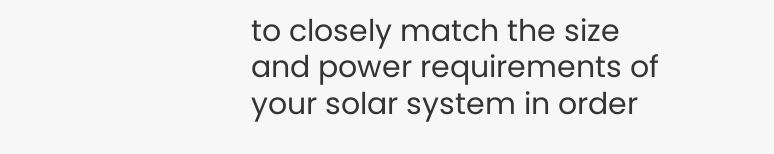to closely match the size and power requirements of your solar system in order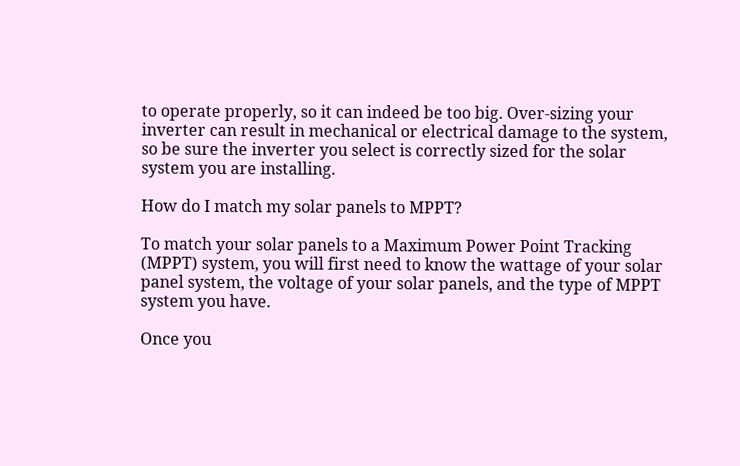to operate properly, so it can indeed be too big. Over-sizing your inverter can result in mechanical or electrical damage to the system, so be sure the inverter you select is correctly sized for the solar system you are installing.

How do I match my solar panels to MPPT?

To match your solar panels to a Maximum Power Point Tracking (MPPT) system, you will first need to know the wattage of your solar panel system, the voltage of your solar panels, and the type of MPPT system you have.

Once you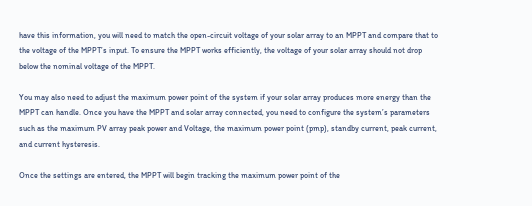have this information, you will need to match the open-circuit voltage of your solar array to an MPPT and compare that to the voltage of the MPPT’s input. To ensure the MPPT works efficiently, the voltage of your solar array should not drop below the nominal voltage of the MPPT.

You may also need to adjust the maximum power point of the system if your solar array produces more energy than the MPPT can handle. Once you have the MPPT and solar array connected, you need to configure the system’s parameters such as the maximum PV array peak power and Voltage, the maximum power point (pmp), standby current, peak current, and current hysteresis.

Once the settings are entered, the MPPT will begin tracking the maximum power point of the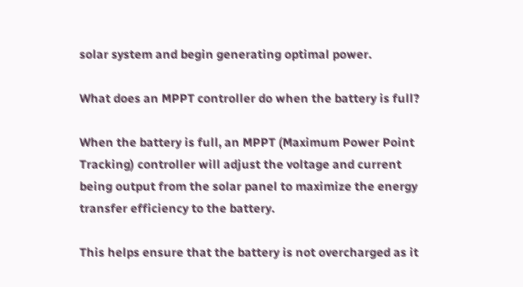solar system and begin generating optimal power.

What does an MPPT controller do when the battery is full?

When the battery is full, an MPPT (Maximum Power Point Tracking) controller will adjust the voltage and current being output from the solar panel to maximize the energy transfer efficiency to the battery.

This helps ensure that the battery is not overcharged as it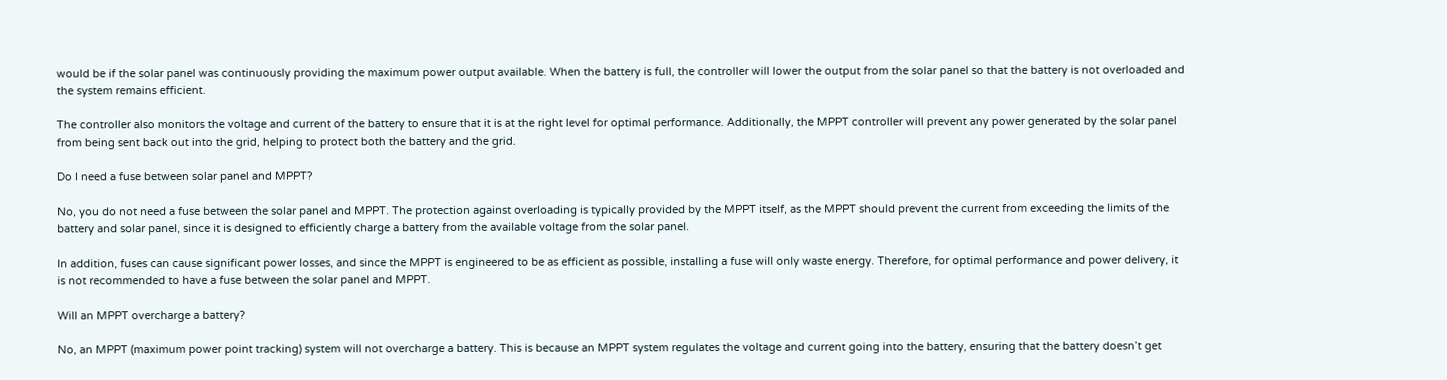would be if the solar panel was continuously providing the maximum power output available. When the battery is full, the controller will lower the output from the solar panel so that the battery is not overloaded and the system remains efficient.

The controller also monitors the voltage and current of the battery to ensure that it is at the right level for optimal performance. Additionally, the MPPT controller will prevent any power generated by the solar panel from being sent back out into the grid, helping to protect both the battery and the grid.

Do I need a fuse between solar panel and MPPT?

No, you do not need a fuse between the solar panel and MPPT. The protection against overloading is typically provided by the MPPT itself, as the MPPT should prevent the current from exceeding the limits of the battery and solar panel, since it is designed to efficiently charge a battery from the available voltage from the solar panel.

In addition, fuses can cause significant power losses, and since the MPPT is engineered to be as efficient as possible, installing a fuse will only waste energy. Therefore, for optimal performance and power delivery, it is not recommended to have a fuse between the solar panel and MPPT.

Will an MPPT overcharge a battery?

No, an MPPT (maximum power point tracking) system will not overcharge a battery. This is because an MPPT system regulates the voltage and current going into the battery, ensuring that the battery doesn’t get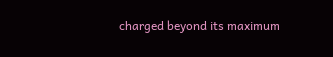charged beyond its maximum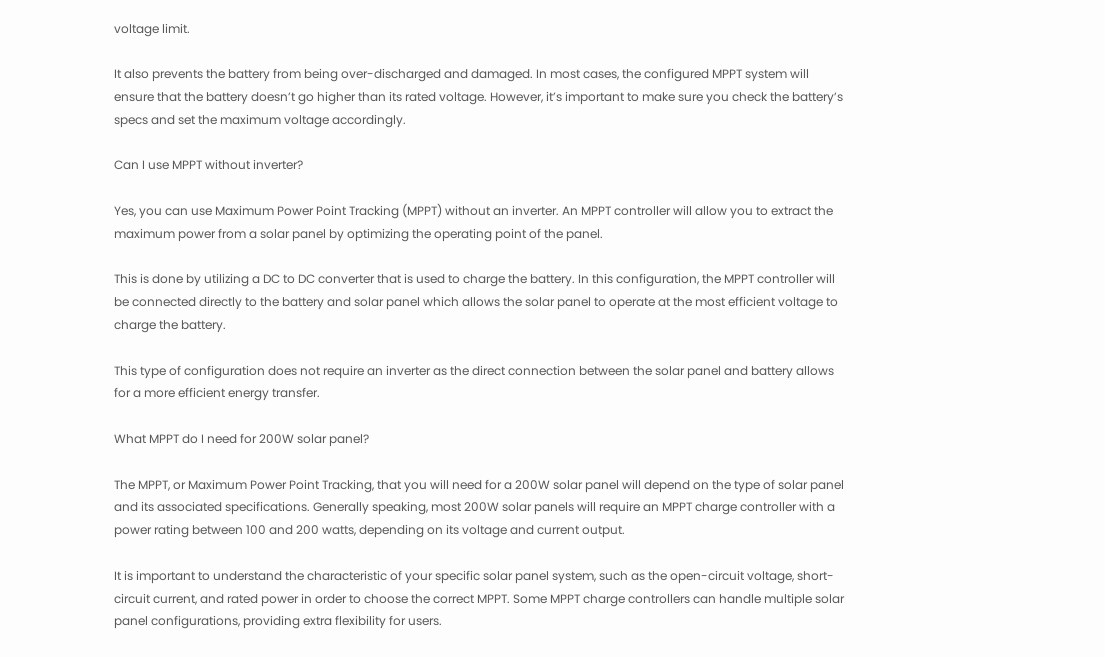voltage limit.

It also prevents the battery from being over-discharged and damaged. In most cases, the configured MPPT system will ensure that the battery doesn’t go higher than its rated voltage. However, it’s important to make sure you check the battery’s specs and set the maximum voltage accordingly.

Can I use MPPT without inverter?

Yes, you can use Maximum Power Point Tracking (MPPT) without an inverter. An MPPT controller will allow you to extract the maximum power from a solar panel by optimizing the operating point of the panel.

This is done by utilizing a DC to DC converter that is used to charge the battery. In this configuration, the MPPT controller will be connected directly to the battery and solar panel which allows the solar panel to operate at the most efficient voltage to charge the battery.

This type of configuration does not require an inverter as the direct connection between the solar panel and battery allows for a more efficient energy transfer.

What MPPT do I need for 200W solar panel?

The MPPT, or Maximum Power Point Tracking, that you will need for a 200W solar panel will depend on the type of solar panel and its associated specifications. Generally speaking, most 200W solar panels will require an MPPT charge controller with a power rating between 100 and 200 watts, depending on its voltage and current output.

It is important to understand the characteristic of your specific solar panel system, such as the open-circuit voltage, short-circuit current, and rated power in order to choose the correct MPPT. Some MPPT charge controllers can handle multiple solar panel configurations, providing extra flexibility for users.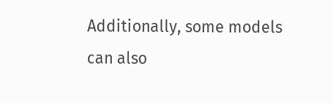Additionally, some models can also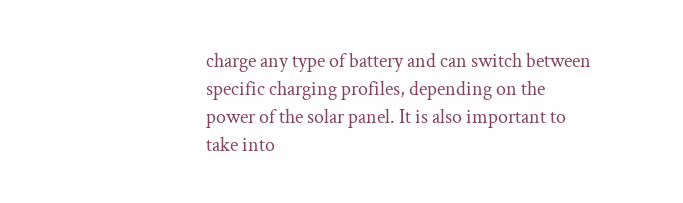charge any type of battery and can switch between specific charging profiles, depending on the power of the solar panel. It is also important to take into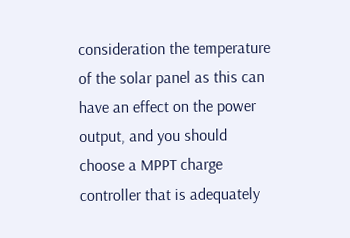consideration the temperature of the solar panel as this can have an effect on the power output, and you should choose a MPPT charge controller that is adequately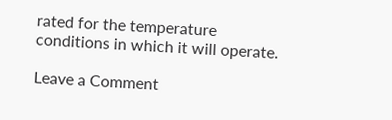rated for the temperature conditions in which it will operate.

Leave a Comment